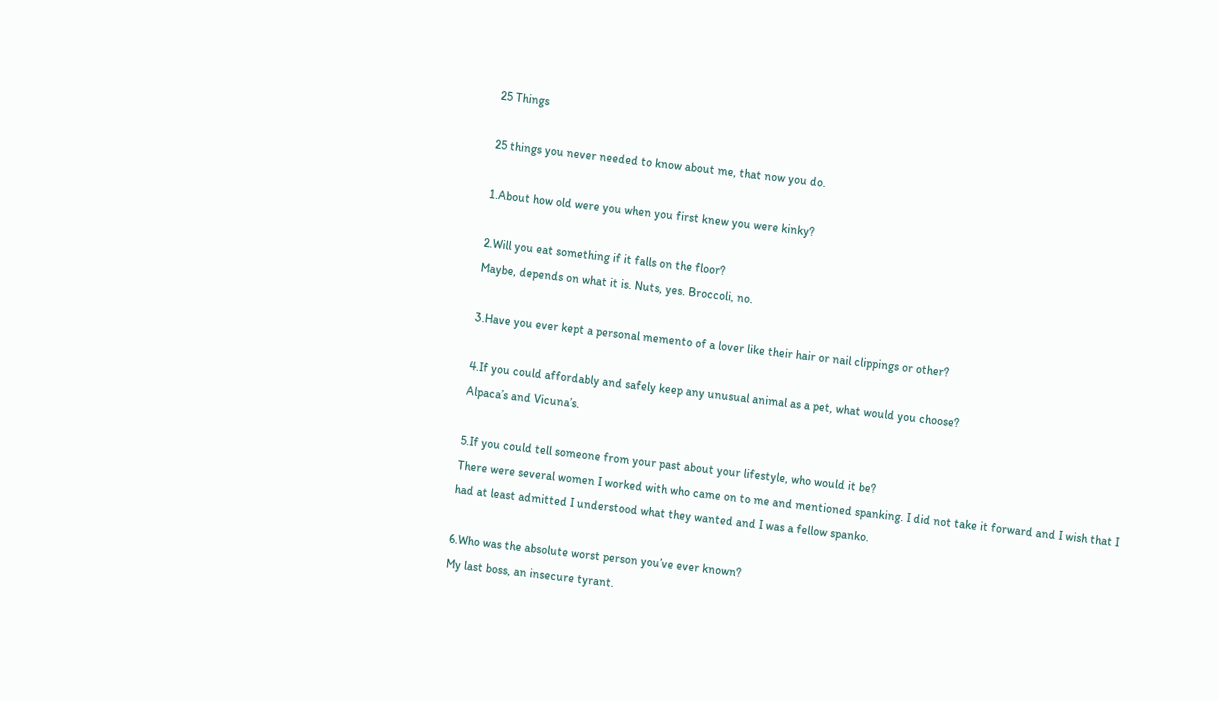25 Things

25 things you never needed to know about me, that now you do.

1.About how old were you when you first knew you were kinky?

2.Will you eat something if it falls on the floor?
Maybe, depends on what it is. Nuts, yes. Broccoli, no.

3.Have you ever kept a personal memento of a lover like their hair or nail clippings or other?

4.If you could affordably and safely keep any unusual animal as a pet, what would you choose?
Alpaca’s and Vicuna’s.

5.If you could tell someone from your past about your lifestyle, who would it be?
There were several women I worked with who came on to me and mentioned spanking. I did not take it forward and I wish that I had at least admitted I understood what they wanted and I was a fellow spanko.

6.Who was the absolute worst person you’ve ever known?
My last boss, an insecure tyrant.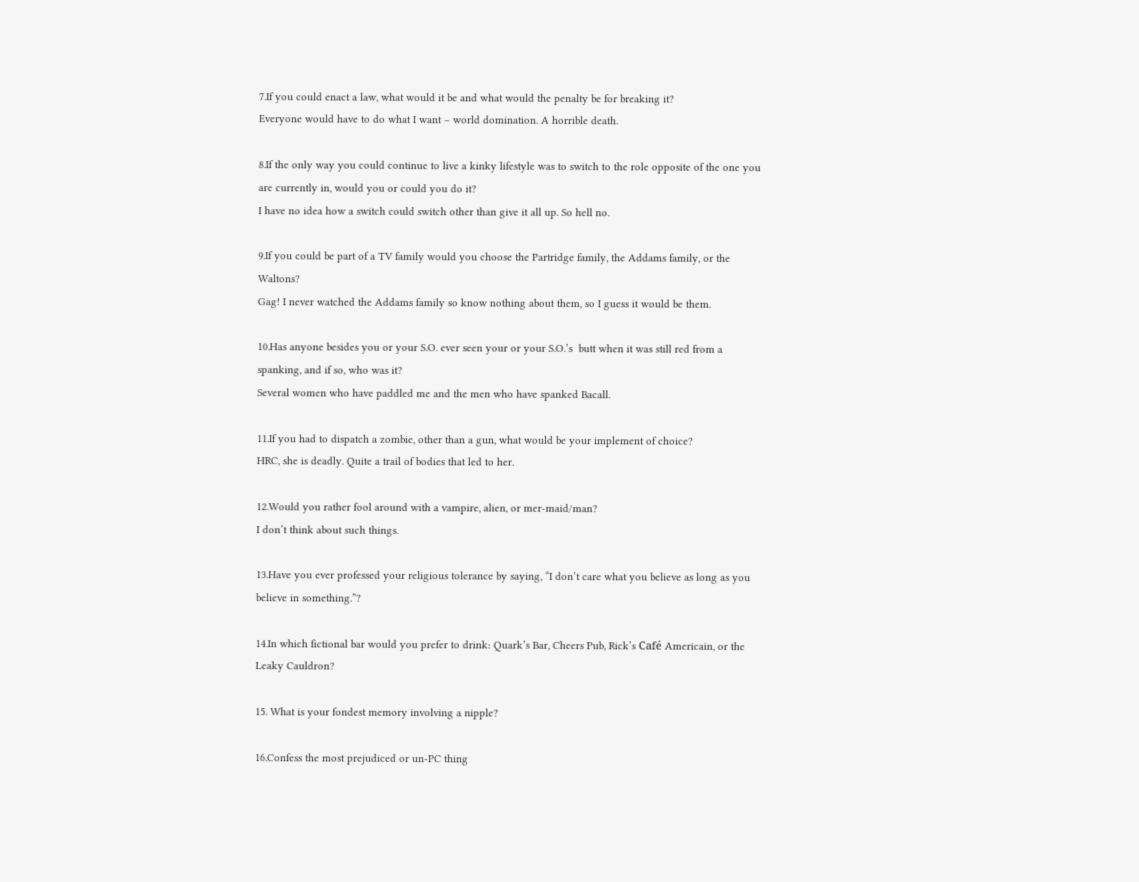7.If you could enact a law, what would it be and what would the penalty be for breaking it?
Everyone would have to do what I want – world domination. A horrible death.

8.If the only way you could continue to live a kinky lifestyle was to switch to the role opposite of the one you are currently in, would you or could you do it?
I have no idea how a switch could switch other than give it all up. So hell no.

9.If you could be part of a TV family would you choose the Partridge family, the Addams family, or the Waltons?
Gag! I never watched the Addams family so know nothing about them, so I guess it would be them.

10.Has anyone besides you or your S.O. ever seen your or your S.O.’s  butt when it was still red from a spanking, and if so, who was it?
Several women who have paddled me and the men who have spanked Bacall.

11.If you had to dispatch a zombie, other than a gun, what would be your implement of choice?
HRC, she is deadly. Quite a trail of bodies that led to her.

12.Would you rather fool around with a vampire, alien, or mer-maid/man?
I don’t think about such things.

13.Have you ever professed your religious tolerance by saying, “I don’t care what you believe as long as you believe in something.”?

14.In which fictional bar would you prefer to drink: Quark’s Bar, Cheers Pub, Rick’s Café Americain, or the Leaky Cauldron?

15. What is your fondest memory involving a nipple?

16.Confess the most prejudiced or un-PC thing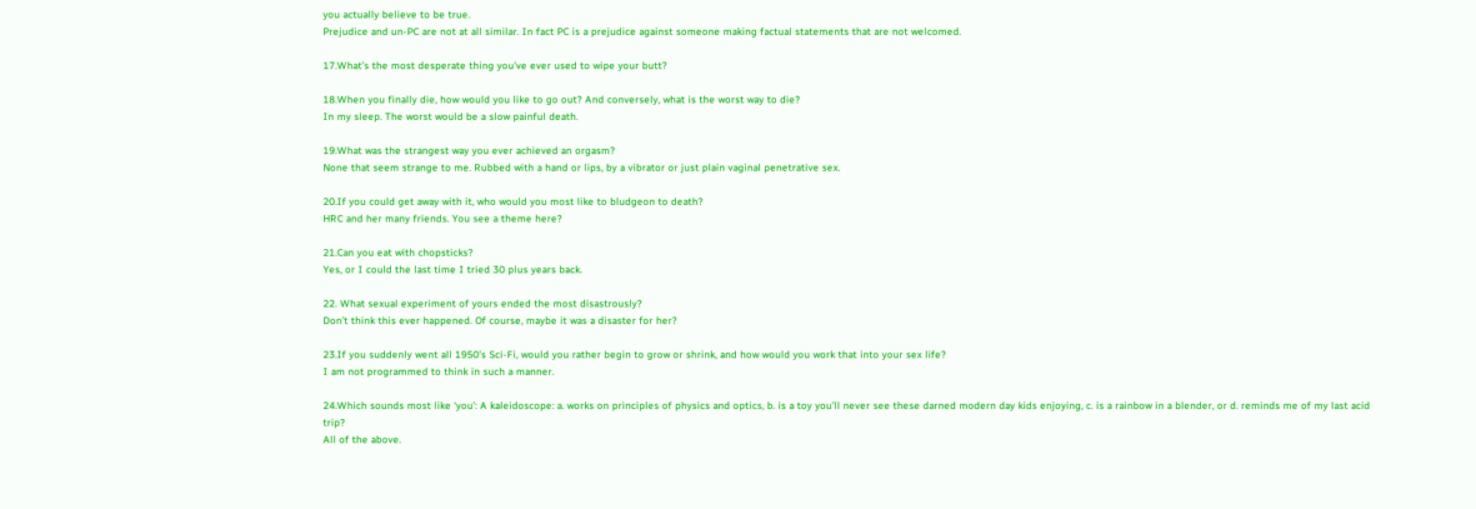you actually believe to be true.
Prejudice and un-PC are not at all similar. In fact PC is a prejudice against someone making factual statements that are not welcomed.

17.What’s the most desperate thing you’ve ever used to wipe your butt?

18.When you finally die, how would you like to go out? And conversely, what is the worst way to die?
In my sleep. The worst would be a slow painful death.

19.What was the strangest way you ever achieved an orgasm?
None that seem strange to me. Rubbed with a hand or lips, by a vibrator or just plain vaginal penetrative sex.

20.If you could get away with it, who would you most like to bludgeon to death?
HRC and her many friends. You see a theme here?

21.Can you eat with chopsticks?
Yes, or I could the last time I tried 30 plus years back.

22. What sexual experiment of yours ended the most disastrously?
Don’t think this ever happened. Of course, maybe it was a disaster for her?

23.If you suddenly went all 1950’s Sci-Fi, would you rather begin to grow or shrink, and how would you work that into your sex life?
I am not programmed to think in such a manner.

24.Which sounds most like ‘you’: A kaleidoscope: a. works on principles of physics and optics, b. is a toy you’ll never see these darned modern day kids enjoying, c. is a rainbow in a blender, or d. reminds me of my last acid trip?
All of the above.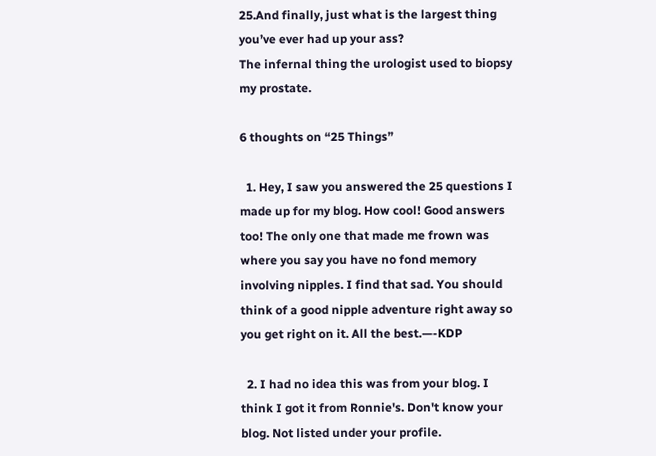25.And finally, just what is the largest thing you’ve ever had up your ass?
The infernal thing the urologist used to biopsy my prostate.

6 thoughts on “25 Things”

  1. Hey, I saw you answered the 25 questions I made up for my blog. How cool! Good answers too! The only one that made me frown was where you say you have no fond memory involving nipples. I find that sad. You should think of a good nipple adventure right away so you get right on it. All the best.—-KDP

  2. I had no idea this was from your blog. I think I got it from Ronnie's. Don't know your blog. Not listed under your profile.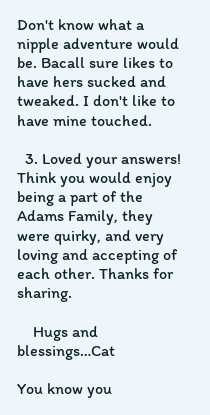Don't know what a nipple adventure would be. Bacall sure likes to have hers sucked and tweaked. I don't like to have mine touched.

  3. Loved your answers! Think you would enjoy being a part of the Adams Family, they were quirky, and very loving and accepting of each other. Thanks for sharing.

    Hugs and blessings…Cat

You know you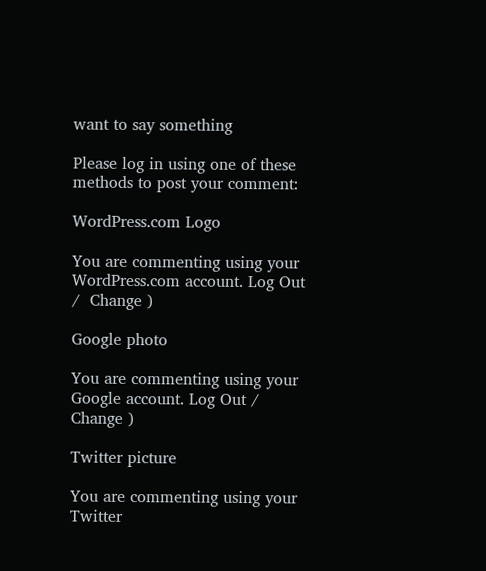want to say something

Please log in using one of these methods to post your comment:

WordPress.com Logo

You are commenting using your WordPress.com account. Log Out /  Change )

Google photo

You are commenting using your Google account. Log Out /  Change )

Twitter picture

You are commenting using your Twitter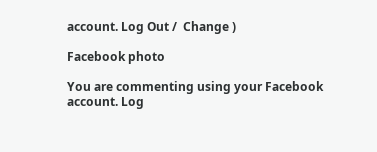account. Log Out /  Change )

Facebook photo

You are commenting using your Facebook account. Log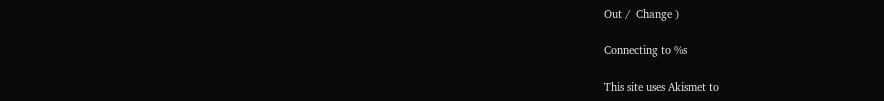Out /  Change )

Connecting to %s

This site uses Akismet to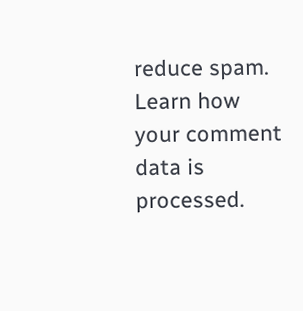reduce spam. Learn how your comment data is processed.